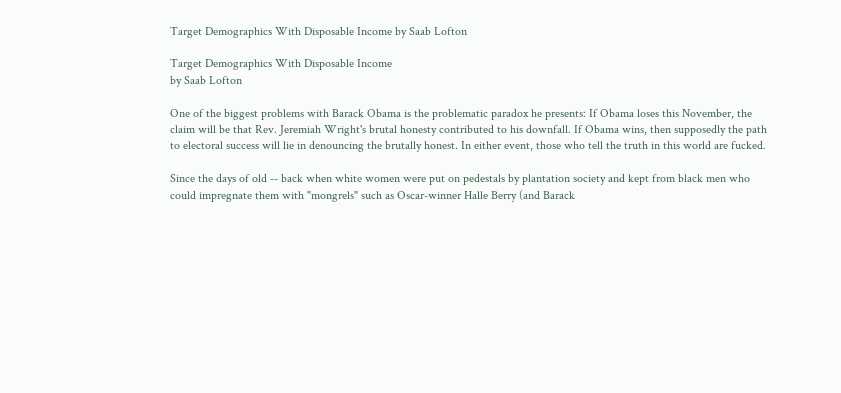Target Demographics With Disposable Income by Saab Lofton

Target Demographics With Disposable Income
by Saab Lofton

One of the biggest problems with Barack Obama is the problematic paradox he presents: If Obama loses this November, the claim will be that Rev. Jeremiah Wright's brutal honesty contributed to his downfall. If Obama wins, then supposedly the path to electoral success will lie in denouncing the brutally honest. In either event, those who tell the truth in this world are fucked.

Since the days of old -- back when white women were put on pedestals by plantation society and kept from black men who could impregnate them with "mongrels" such as Oscar-winner Halle Berry (and Barack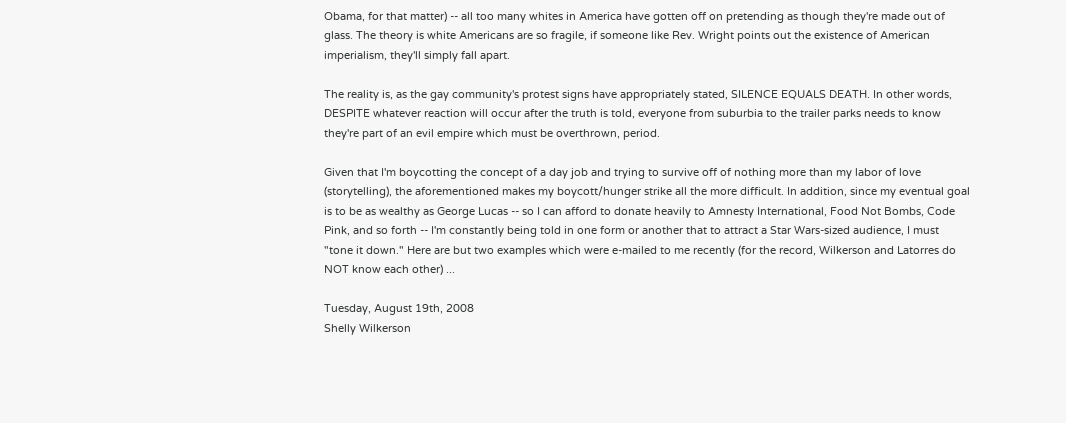Obama, for that matter) -- all too many whites in America have gotten off on pretending as though they're made out of glass. The theory is white Americans are so fragile, if someone like Rev. Wright points out the existence of American imperialism, they'll simply fall apart.

The reality is, as the gay community's protest signs have appropriately stated, SILENCE EQUALS DEATH. In other words, DESPITE whatever reaction will occur after the truth is told, everyone from suburbia to the trailer parks needs to know they're part of an evil empire which must be overthrown, period.

Given that I'm boycotting the concept of a day job and trying to survive off of nothing more than my labor of love (storytelling), the aforementioned makes my boycott/hunger strike all the more difficult. In addition, since my eventual goal is to be as wealthy as George Lucas -- so I can afford to donate heavily to Amnesty International, Food Not Bombs, Code Pink, and so forth -- I'm constantly being told in one form or another that to attract a Star Wars-sized audience, I must "tone it down." Here are but two examples which were e-mailed to me recently (for the record, Wilkerson and Latorres do NOT know each other) ...

Tuesday, August 19th, 2008
Shelly Wilkerson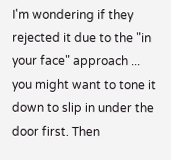I'm wondering if they rejected it due to the "in your face" approach ... you might want to tone it down to slip in under the door first. Then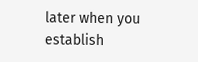later when you establish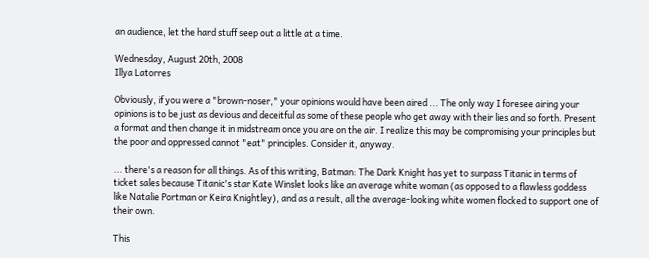an audience, let the hard stuff seep out a little at a time.

Wednesday, August 20th, 2008
Illya Latorres

Obviously, if you were a "brown-noser," your opinions would have been aired ... The only way I foresee airing your opinions is to be just as devious and deceitful as some of these people who get away with their lies and so forth. Present a format and then change it in midstream once you are on the air. I realize this may be compromising your principles but the poor and oppressed cannot "eat" principles. Consider it, anyway.

... there's a reason for all things. As of this writing, Batman: The Dark Knight has yet to surpass Titanic in terms of ticket sales because Titanic's star Kate Winslet looks like an average white woman (as opposed to a flawless goddess like Natalie Portman or Keira Knightley), and as a result, all the average-looking white women flocked to support one of their own.

This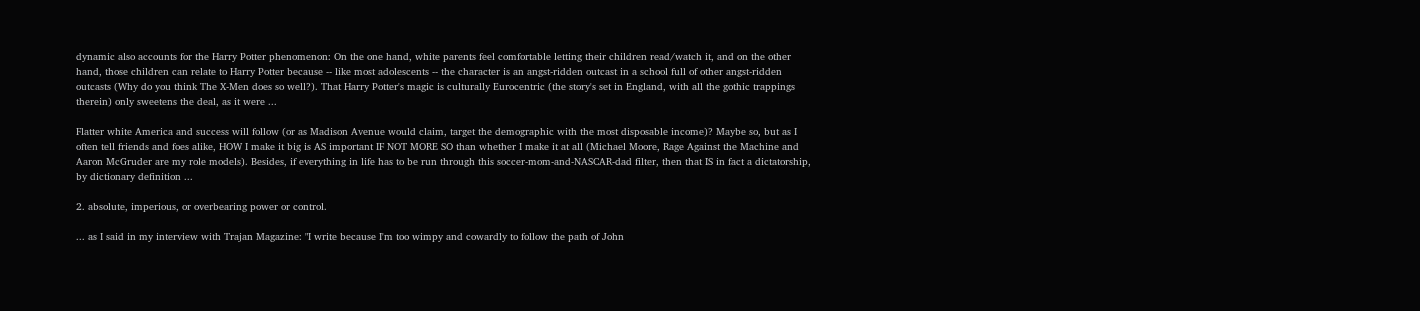dynamic also accounts for the Harry Potter phenomenon: On the one hand, white parents feel comfortable letting their children read/watch it, and on the other hand, those children can relate to Harry Potter because -- like most adolescents -- the character is an angst-ridden outcast in a school full of other angst-ridden outcasts (Why do you think The X-Men does so well?). That Harry Potter's magic is culturally Eurocentric (the story's set in England, with all the gothic trappings therein) only sweetens the deal, as it were ...

Flatter white America and success will follow (or as Madison Avenue would claim, target the demographic with the most disposable income)? Maybe so, but as I often tell friends and foes alike, HOW I make it big is AS important IF NOT MORE SO than whether I make it at all (Michael Moore, Rage Against the Machine and Aaron McGruder are my role models). Besides, if everything in life has to be run through this soccer-mom-and-NASCAR-dad filter, then that IS in fact a dictatorship, by dictionary definition ...

2. absolute, imperious, or overbearing power or control.

... as I said in my interview with Trajan Magazine: "I write because I'm too wimpy and cowardly to follow the path of John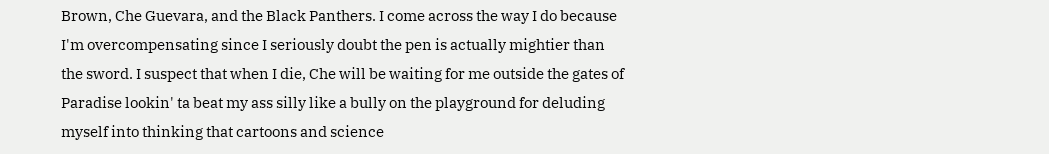Brown, Che Guevara, and the Black Panthers. I come across the way I do because I'm overcompensating since I seriously doubt the pen is actually mightier than the sword. I suspect that when I die, Che will be waiting for me outside the gates of Paradise lookin' ta beat my ass silly like a bully on the playground for deluding myself into thinking that cartoons and science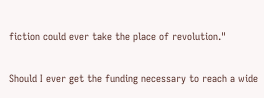fiction could ever take the place of revolution."

Should I ever get the funding necessary to reach a wide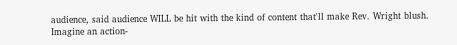audience, said audience WILL be hit with the kind of content that'll make Rev. Wright blush. Imagine an action-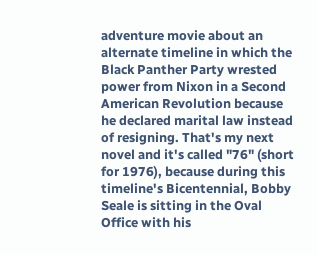adventure movie about an alternate timeline in which the Black Panther Party wrested power from Nixon in a Second American Revolution because he declared marital law instead of resigning. That's my next novel and it's called "76" (short for 1976), because during this timeline's Bicentennial, Bobby Seale is sitting in the Oval Office with his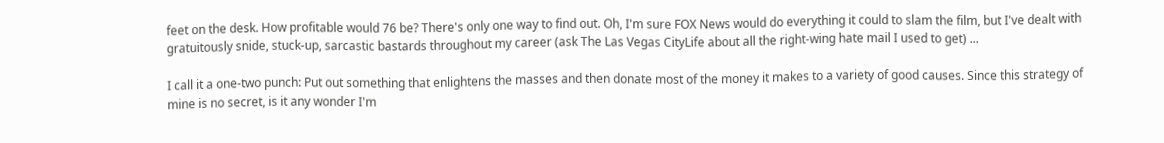feet on the desk. How profitable would 76 be? There's only one way to find out. Oh, I'm sure FOX News would do everything it could to slam the film, but I've dealt with gratuitously snide, stuck-up, sarcastic bastards throughout my career (ask The Las Vegas CityLife about all the right-wing hate mail I used to get) ...

I call it a one-two punch: Put out something that enlightens the masses and then donate most of the money it makes to a variety of good causes. Since this strategy of mine is no secret, is it any wonder I'm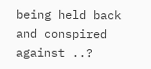being held back and conspired against ..?